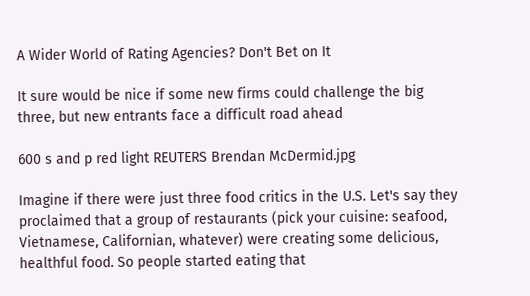A Wider World of Rating Agencies? Don't Bet on It

It sure would be nice if some new firms could challenge the big three, but new entrants face a difficult road ahead

600 s and p red light REUTERS Brendan McDermid.jpg

Imagine if there were just three food critics in the U.S. Let's say they proclaimed that a group of restaurants (pick your cuisine: seafood, Vietnamese, Californian, whatever) were creating some delicious, healthful food. So people started eating that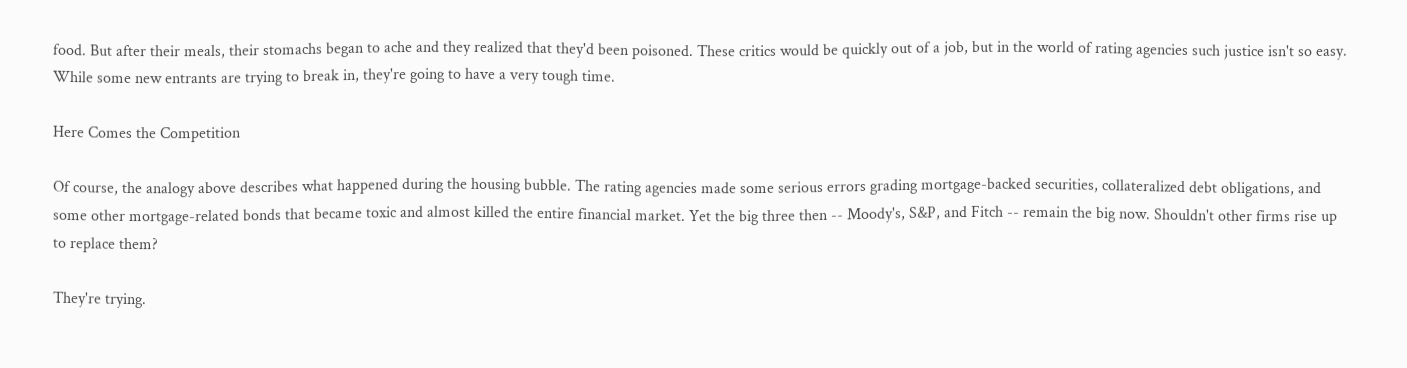food. But after their meals, their stomachs began to ache and they realized that they'd been poisoned. These critics would be quickly out of a job, but in the world of rating agencies such justice isn't so easy. While some new entrants are trying to break in, they're going to have a very tough time.

Here Comes the Competition

Of course, the analogy above describes what happened during the housing bubble. The rating agencies made some serious errors grading mortgage-backed securities, collateralized debt obligations, and some other mortgage-related bonds that became toxic and almost killed the entire financial market. Yet the big three then -- Moody's, S&P, and Fitch -- remain the big now. Shouldn't other firms rise up to replace them?

They're trying.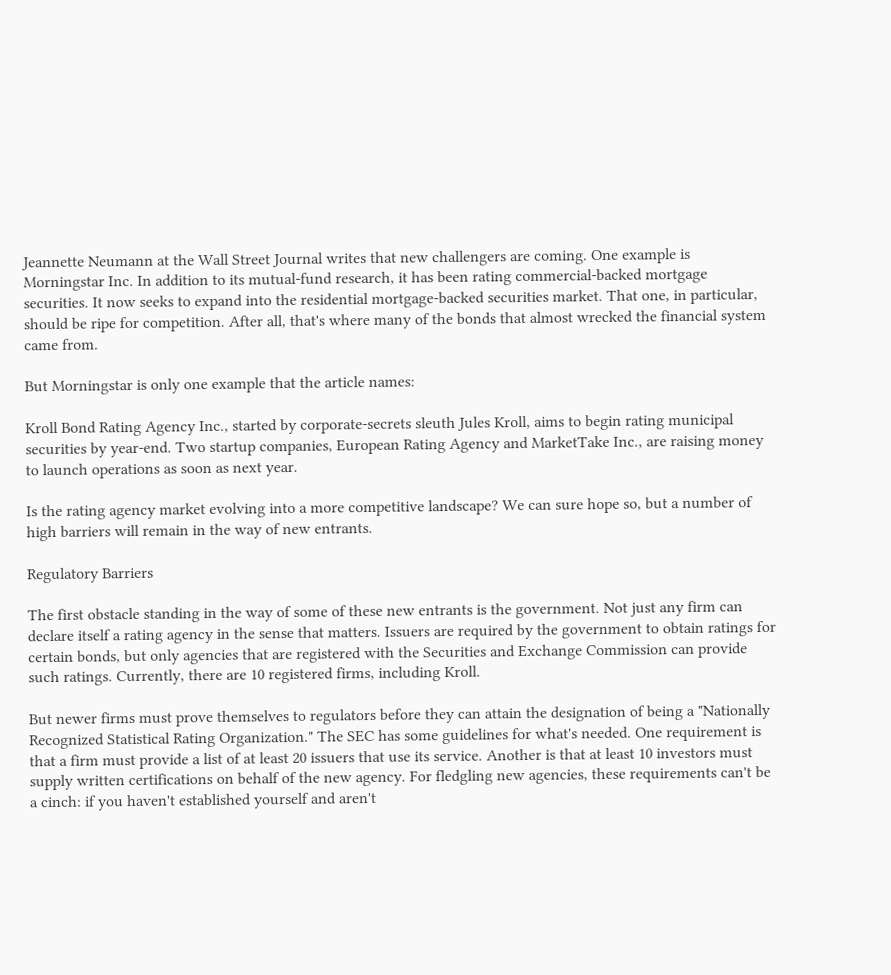Jeannette Neumann at the Wall Street Journal writes that new challengers are coming. One example is Morningstar Inc. In addition to its mutual-fund research, it has been rating commercial-backed mortgage securities. It now seeks to expand into the residential mortgage-backed securities market. That one, in particular, should be ripe for competition. After all, that's where many of the bonds that almost wrecked the financial system came from.

But Morningstar is only one example that the article names:

Kroll Bond Rating Agency Inc., started by corporate-secrets sleuth Jules Kroll, aims to begin rating municipal securities by year-end. Two startup companies, European Rating Agency and MarketTake Inc., are raising money to launch operations as soon as next year.

Is the rating agency market evolving into a more competitive landscape? We can sure hope so, but a number of high barriers will remain in the way of new entrants.

Regulatory Barriers

The first obstacle standing in the way of some of these new entrants is the government. Not just any firm can declare itself a rating agency in the sense that matters. Issuers are required by the government to obtain ratings for certain bonds, but only agencies that are registered with the Securities and Exchange Commission can provide such ratings. Currently, there are 10 registered firms, including Kroll.

But newer firms must prove themselves to regulators before they can attain the designation of being a "Nationally Recognized Statistical Rating Organization." The SEC has some guidelines for what's needed. One requirement is that a firm must provide a list of at least 20 issuers that use its service. Another is that at least 10 investors must supply written certifications on behalf of the new agency. For fledgling new agencies, these requirements can't be a cinch: if you haven't established yourself and aren't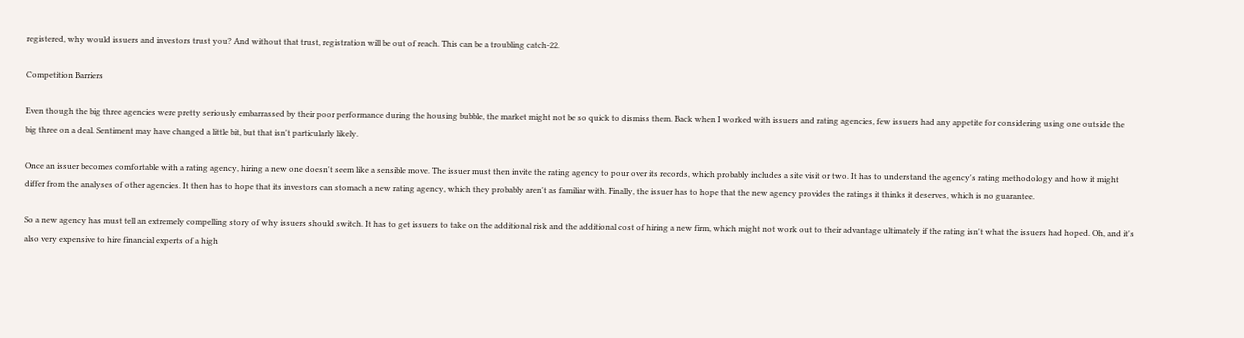registered, why would issuers and investors trust you? And without that trust, registration will be out of reach. This can be a troubling catch-22.

Competition Barriers

Even though the big three agencies were pretty seriously embarrassed by their poor performance during the housing bubble, the market might not be so quick to dismiss them. Back when I worked with issuers and rating agencies, few issuers had any appetite for considering using one outside the big three on a deal. Sentiment may have changed a little bit, but that isn't particularly likely.

Once an issuer becomes comfortable with a rating agency, hiring a new one doesn't seem like a sensible move. The issuer must then invite the rating agency to pour over its records, which probably includes a site visit or two. It has to understand the agency's rating methodology and how it might differ from the analyses of other agencies. It then has to hope that its investors can stomach a new rating agency, which they probably aren't as familiar with. Finally, the issuer has to hope that the new agency provides the ratings it thinks it deserves, which is no guarantee.

So a new agency has must tell an extremely compelling story of why issuers should switch. It has to get issuers to take on the additional risk and the additional cost of hiring a new firm, which might not work out to their advantage ultimately if the rating isn't what the issuers had hoped. Oh, and it's also very expensive to hire financial experts of a high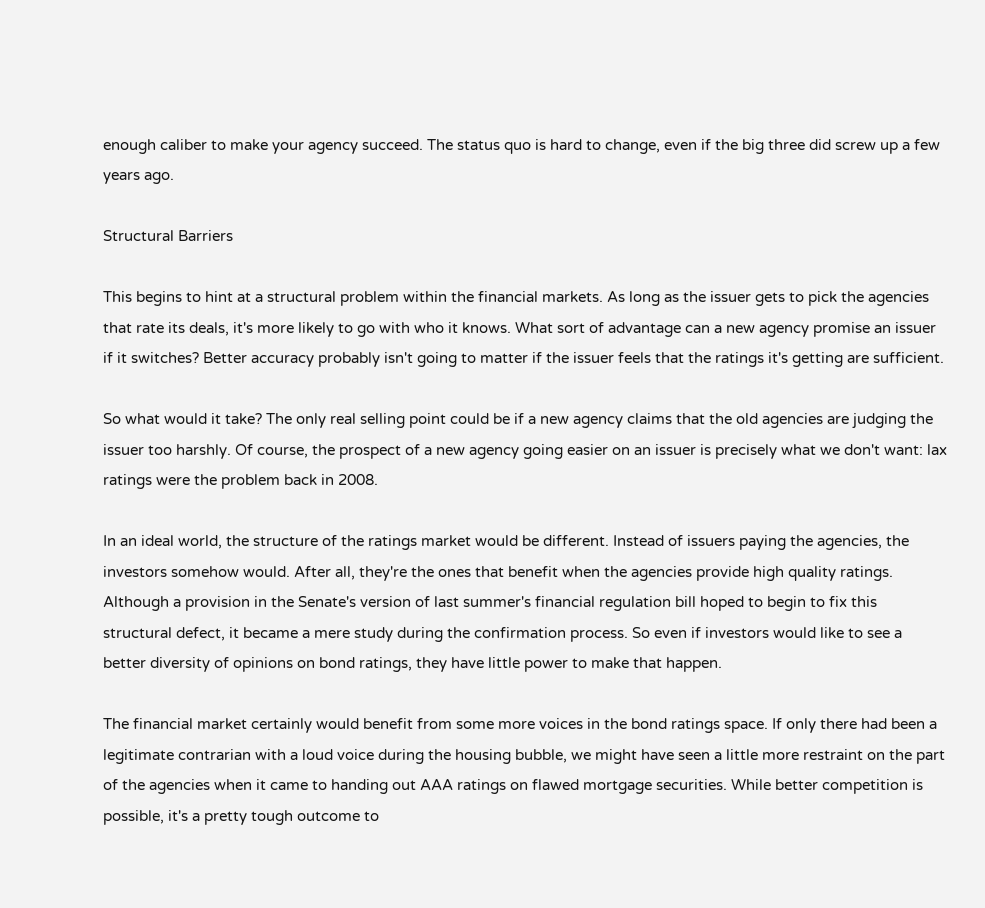enough caliber to make your agency succeed. The status quo is hard to change, even if the big three did screw up a few years ago.

Structural Barriers

This begins to hint at a structural problem within the financial markets. As long as the issuer gets to pick the agencies that rate its deals, it's more likely to go with who it knows. What sort of advantage can a new agency promise an issuer if it switches? Better accuracy probably isn't going to matter if the issuer feels that the ratings it's getting are sufficient.

So what would it take? The only real selling point could be if a new agency claims that the old agencies are judging the issuer too harshly. Of course, the prospect of a new agency going easier on an issuer is precisely what we don't want: lax ratings were the problem back in 2008.

In an ideal world, the structure of the ratings market would be different. Instead of issuers paying the agencies, the investors somehow would. After all, they're the ones that benefit when the agencies provide high quality ratings. Although a provision in the Senate's version of last summer's financial regulation bill hoped to begin to fix this structural defect, it became a mere study during the confirmation process. So even if investors would like to see a better diversity of opinions on bond ratings, they have little power to make that happen.

The financial market certainly would benefit from some more voices in the bond ratings space. If only there had been a legitimate contrarian with a loud voice during the housing bubble, we might have seen a little more restraint on the part of the agencies when it came to handing out AAA ratings on flawed mortgage securities. While better competition is possible, it's a pretty tough outcome to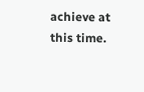achieve at this time.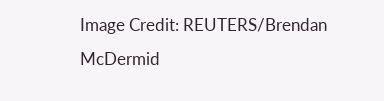Image Credit: REUTERS/Brendan McDermid